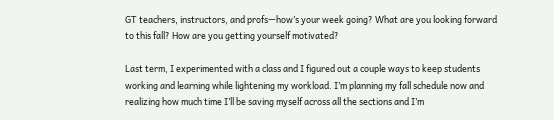GT teachers, instructors, and profs—how’s your week going? What are you looking forward to this fall? How are you getting yourself motivated?

Last term, I experimented with a class and I figured out a couple ways to keep students working and learning while lightening my workload. I’m planning my fall schedule now and realizing how much time I’ll be saving myself across all the sections and I’m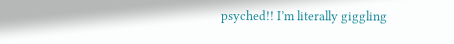psyched!! I’m literally giggling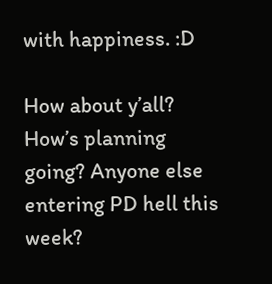with happiness. :D

How about y’all? How’s planning going? Anyone else entering PD hell this week?